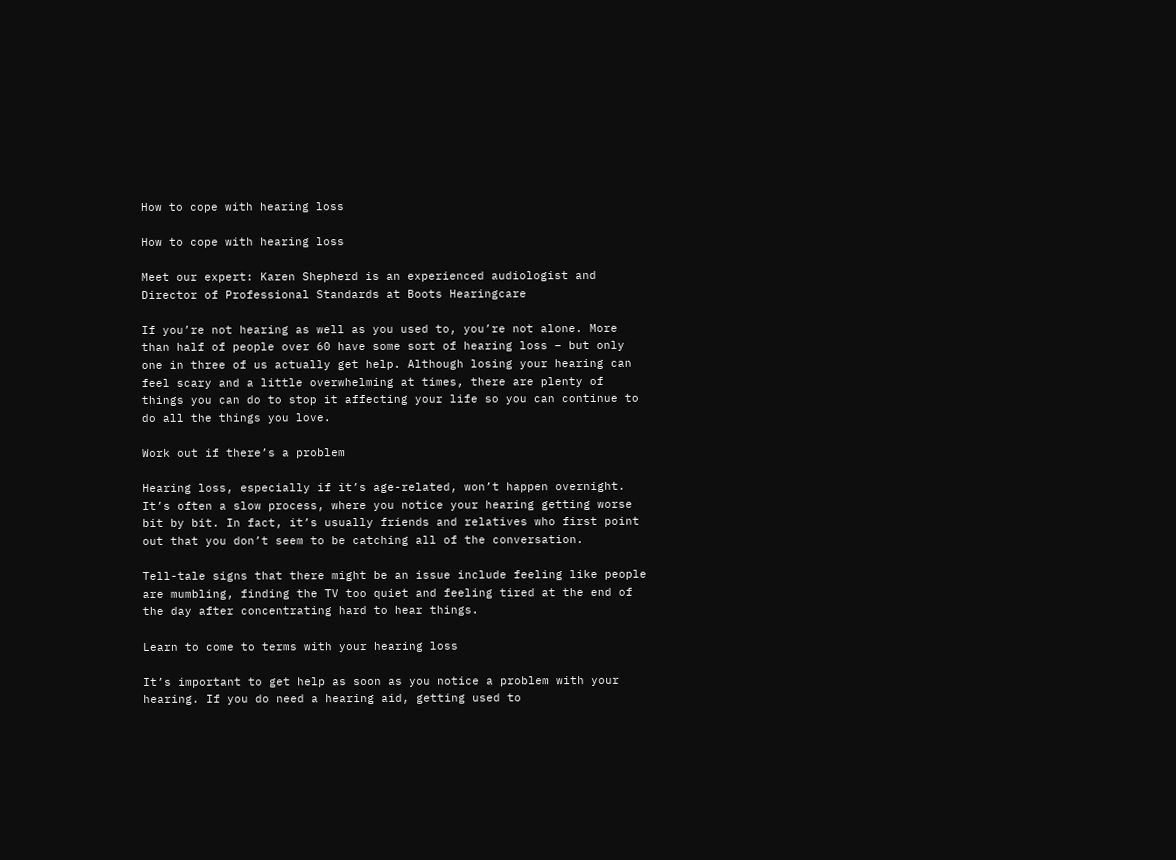How to cope with hearing loss

How to cope with hearing loss

Meet our expert: Karen Shepherd is an experienced audiologist and Director of Professional Standards at Boots Hearingcare

If you’re not hearing as well as you used to, you’re not alone. More than half of people over 60 have some sort of hearing loss – but only one in three of us actually get help. Although losing your hearing can feel scary and a little overwhelming at times, there are plenty of things you can do to stop it affecting your life so you can continue to do all the things you love.

Work out if there’s a problem

Hearing loss, especially if it’s age-related, won’t happen overnight. It’s often a slow process, where you notice your hearing getting worse bit by bit. In fact, it’s usually friends and relatives who first point out that you don’t seem to be catching all of the conversation.

Tell-tale signs that there might be an issue include feeling like people are mumbling, finding the TV too quiet and feeling tired at the end of the day after concentrating hard to hear things.

Learn to come to terms with your hearing loss

It’s important to get help as soon as you notice a problem with your hearing. If you do need a hearing aid, getting used to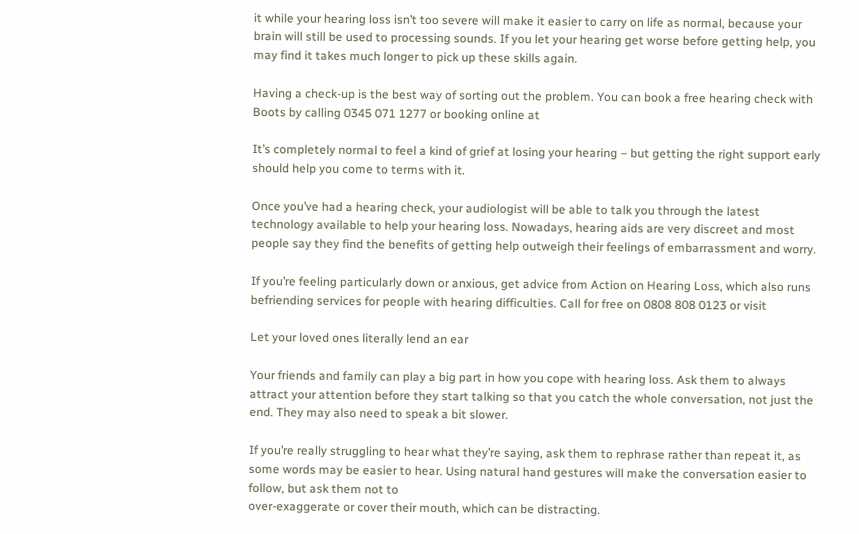it while your hearing loss isn’t too severe will make it easier to carry on life as normal, because your brain will still be used to processing sounds. If you let your hearing get worse before getting help, you may find it takes much longer to pick up these skills again.

Having a check-up is the best way of sorting out the problem. You can book a free hearing check with Boots by calling 0345 071 1277 or booking online at

It’s completely normal to feel a kind of grief at losing your hearing – but getting the right support early should help you come to terms with it.

Once you’ve had a hearing check, your audiologist will be able to talk you through the latest technology available to help your hearing loss. Nowadays, hearing aids are very discreet and most people say they find the benefits of getting help outweigh their feelings of embarrassment and worry.

If you’re feeling particularly down or anxious, get advice from Action on Hearing Loss, which also runs befriending services for people with hearing difficulties. Call for free on 0808 808 0123 or visit

Let your loved ones literally lend an ear

Your friends and family can play a big part in how you cope with hearing loss. Ask them to always attract your attention before they start talking so that you catch the whole conversation, not just the end. They may also need to speak a bit slower.

If you’re really struggling to hear what they’re saying, ask them to rephrase rather than repeat it, as some words may be easier to hear. Using natural hand gestures will make the conversation easier to follow, but ask them not to
over-exaggerate or cover their mouth, which can be distracting.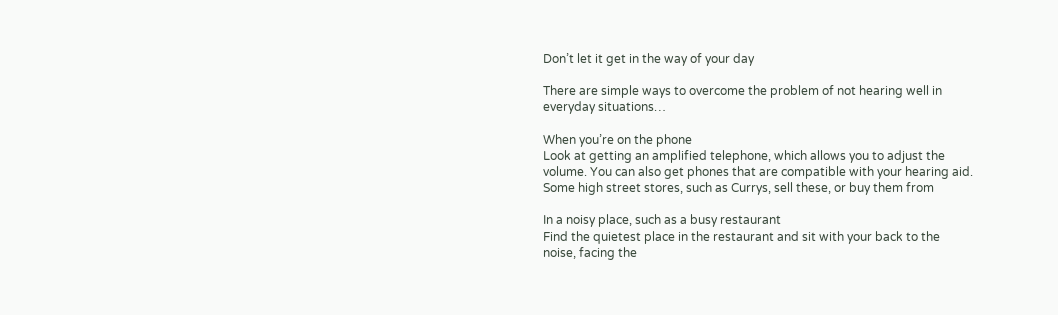Don’t let it get in the way of your day

There are simple ways to overcome the problem of not hearing well in everyday situations…

When you’re on the phone
Look at getting an amplified telephone, which allows you to adjust the volume. You can also get phones that are compatible with your hearing aid. Some high street stores, such as Currys, sell these, or buy them from

In a noisy place, such as a busy restaurant
Find the quietest place in the restaurant and sit with your back to the noise, facing the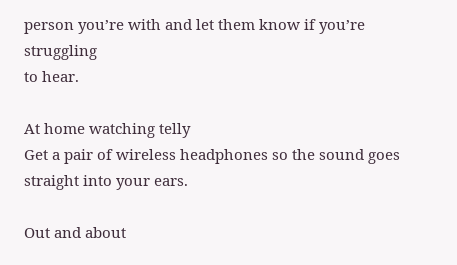person you’re with and let them know if you’re struggling
to hear.

At home watching telly
Get a pair of wireless headphones so the sound goes straight into your ears.

Out and about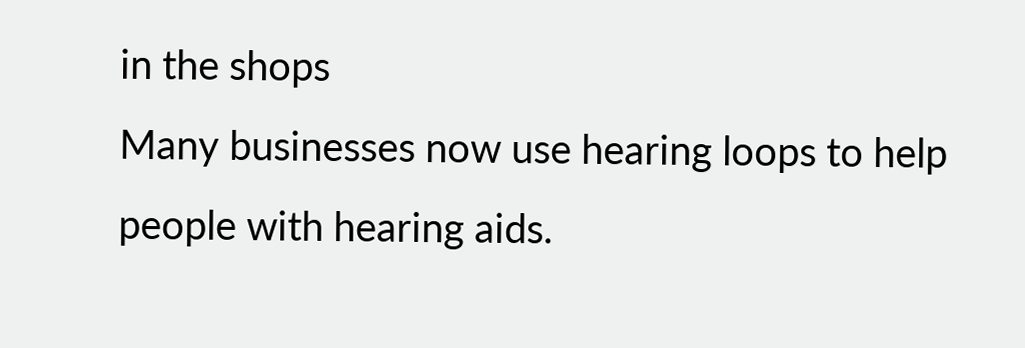in the shops
Many businesses now use hearing loops to help people with hearing aids.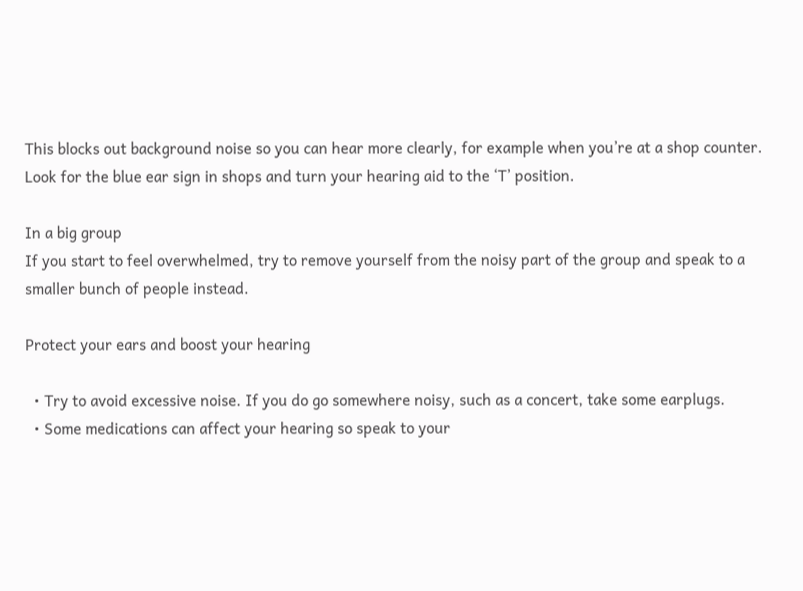This blocks out background noise so you can hear more clearly, for example when you’re at a shop counter. Look for the blue ear sign in shops and turn your hearing aid to the ‘T’ position.

In a big group
If you start to feel overwhelmed, try to remove yourself from the noisy part of the group and speak to a smaller bunch of people instead.

Protect your ears and boost your hearing

  • Try to avoid excessive noise. If you do go somewhere noisy, such as a concert, take some earplugs.
  • Some medications can affect your hearing so speak to your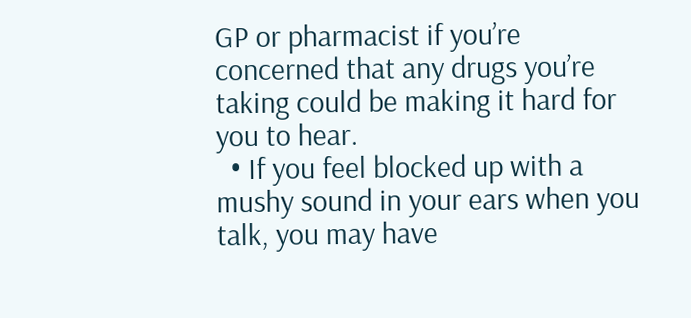GP or pharmacist if you’re concerned that any drugs you’re taking could be making it hard for you to hear.
  • If you feel blocked up with a mushy sound in your ears when you talk, you may have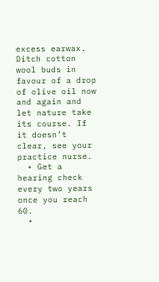excess earwax. Ditch cotton wool buds in favour of a drop of olive oil now and again and let nature take its course. If it doesn’t clear, see your practice nurse.
  • Get a hearing check every two years once you reach 60.
  •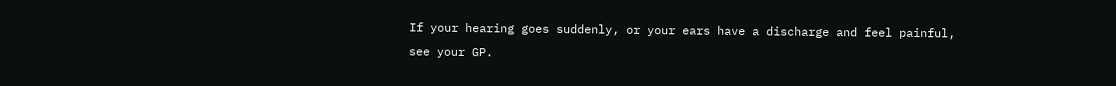If your hearing goes suddenly, or your ears have a discharge and feel painful, see your GP.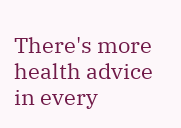There's more health advice in every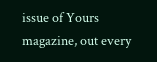issue of Yours magazine, out every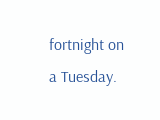fortnight on a Tuesday.